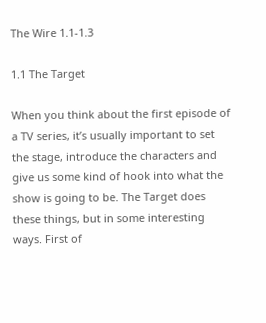The Wire 1.1-1.3

1.1 The Target

When you think about the first episode of a TV series, it’s usually important to set the stage, introduce the characters and give us some kind of hook into what the show is going to be. The Target does these things, but in some interesting ways. First of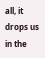all, it drops us in the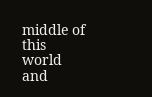middle of this world and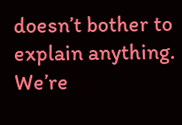doesn’t bother to explain anything. We’re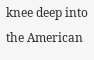knee deep into the American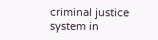criminal justice system in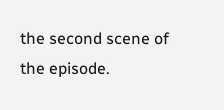the second scene of the episode.